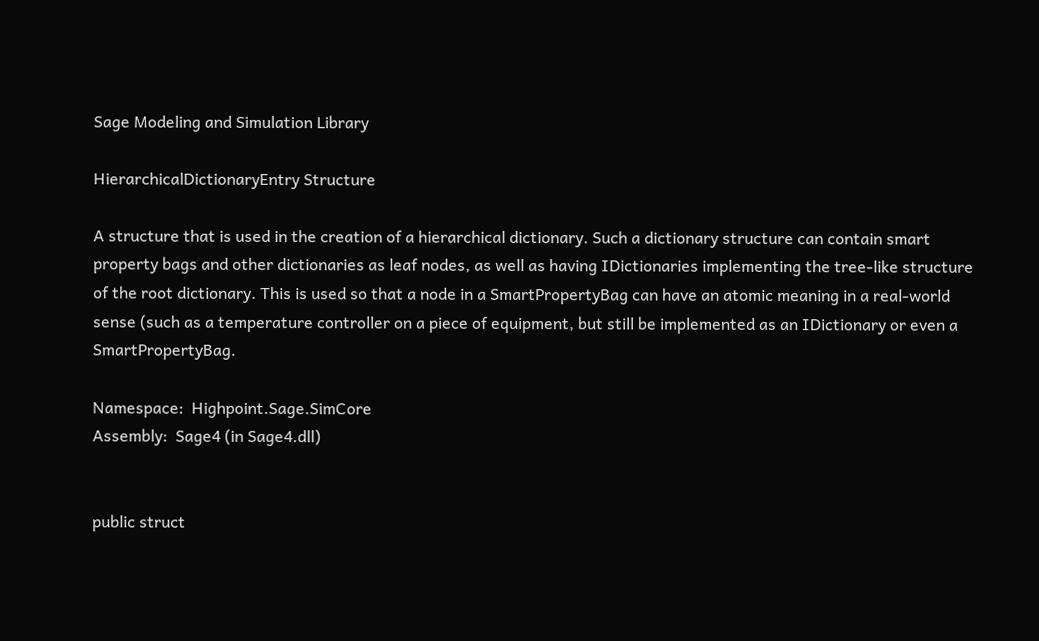Sage Modeling and Simulation Library

HierarchicalDictionaryEntry Structure

A structure that is used in the creation of a hierarchical dictionary. Such a dictionary structure can contain smart property bags and other dictionaries as leaf nodes, as well as having IDictionaries implementing the tree-like structure of the root dictionary. This is used so that a node in a SmartPropertyBag can have an atomic meaning in a real-world sense (such as a temperature controller on a piece of equipment, but still be implemented as an IDictionary or even a SmartPropertyBag.

Namespace:  Highpoint.Sage.SimCore
Assembly:  Sage4 (in Sage4.dll)


public struct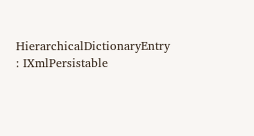HierarchicalDictionaryEntry : IXmlPersistable